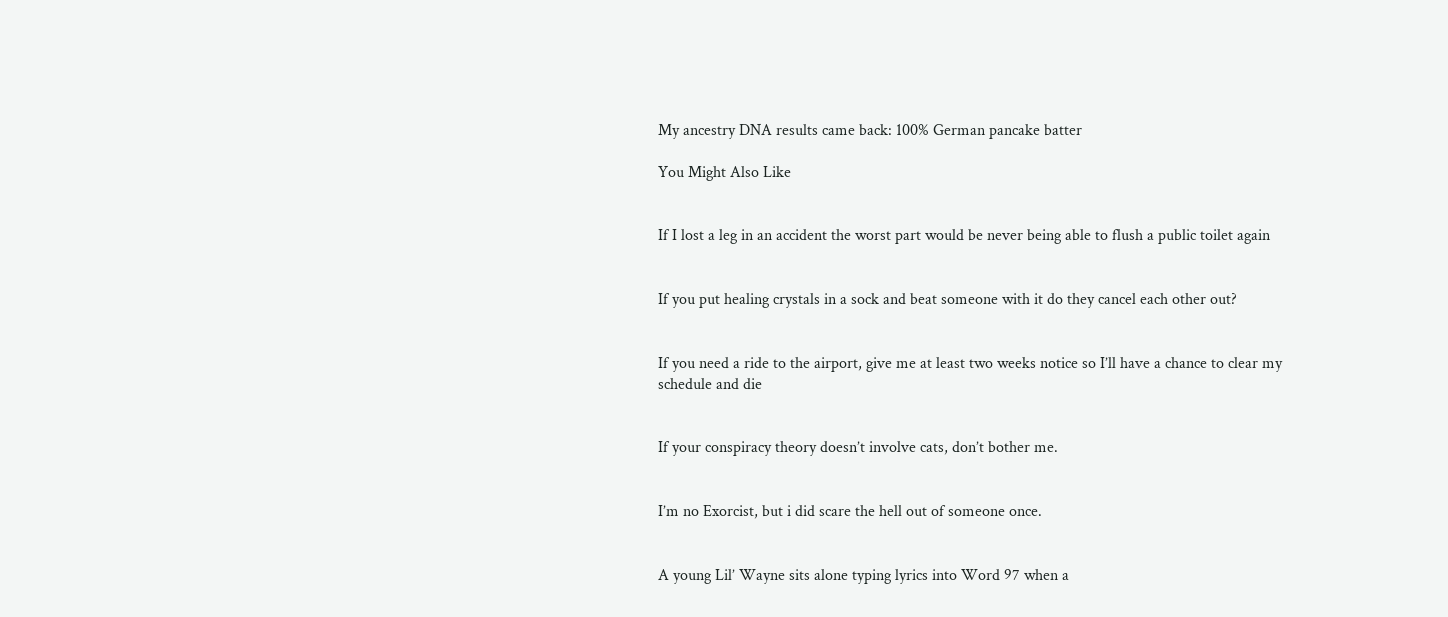My ancestry DNA results came back: 100% German pancake batter

You Might Also Like


If I lost a leg in an accident the worst part would be never being able to flush a public toilet again


If you put healing crystals in a sock and beat someone with it do they cancel each other out?


If you need a ride to the airport, give me at least two weeks notice so I’ll have a chance to clear my schedule and die


If your conspiracy theory doesn’t involve cats, don’t bother me.


I’m no Exorcist, but i did scare the hell out of someone once.


A young Lil’ Wayne sits alone typing lyrics into Word 97 when a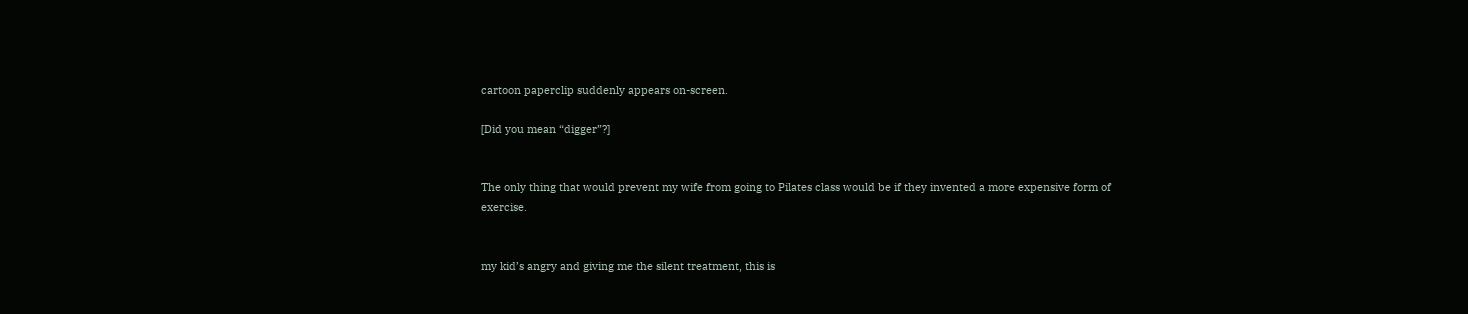cartoon paperclip suddenly appears on-screen.

[Did you mean “digger”?]


The only thing that would prevent my wife from going to Pilates class would be if they invented a more expensive form of exercise.


my kid’s angry and giving me the silent treatment, this is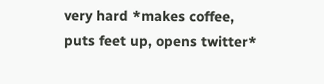very hard *makes coffee, puts feet up, opens twitter*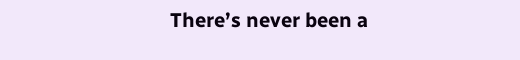There’s never been a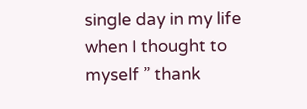single day in my life when I thought to myself ” thank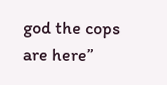god the cops are here”